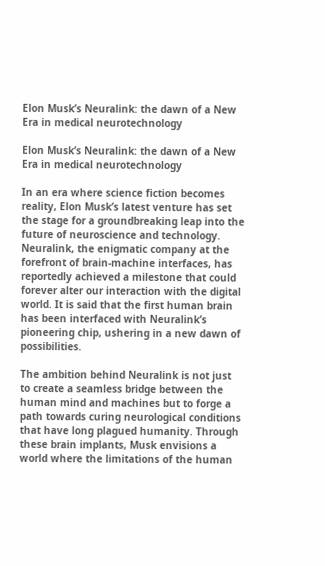Elon Musk’s Neuralink: the dawn of a New Era in medical neurotechnology

Elon Musk’s Neuralink: the dawn of a New Era in medical neurotechnology

In an era where science fiction becomes reality, Elon Musk’s latest venture has set the stage for a groundbreaking leap into the future of neuroscience and technology. Neuralink, the enigmatic company at the forefront of brain-machine interfaces, has reportedly achieved a milestone that could forever alter our interaction with the digital world. It is said that the first human brain has been interfaced with Neuralink’s pioneering chip, ushering in a new dawn of possibilities.

The ambition behind Neuralink is not just to create a seamless bridge between the human mind and machines but to forge a path towards curing neurological conditions that have long plagued humanity. Through these brain implants, Musk envisions a world where the limitations of the human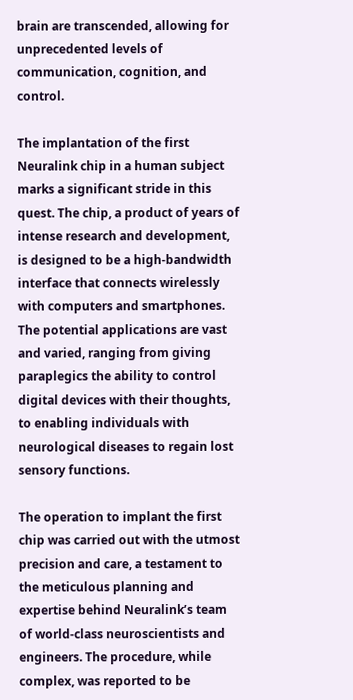brain are transcended, allowing for unprecedented levels of communication, cognition, and control.

The implantation of the first Neuralink chip in a human subject marks a significant stride in this quest. The chip, a product of years of intense research and development, is designed to be a high-bandwidth interface that connects wirelessly with computers and smartphones. The potential applications are vast and varied, ranging from giving paraplegics the ability to control digital devices with their thoughts, to enabling individuals with neurological diseases to regain lost sensory functions.

The operation to implant the first chip was carried out with the utmost precision and care, a testament to the meticulous planning and expertise behind Neuralink’s team of world-class neuroscientists and engineers. The procedure, while complex, was reported to be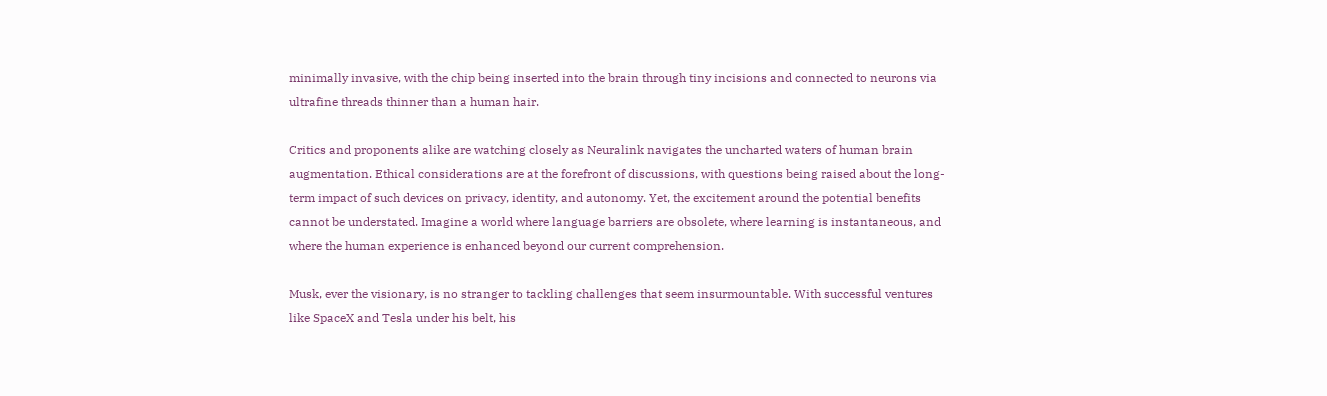minimally invasive, with the chip being inserted into the brain through tiny incisions and connected to neurons via ultrafine threads thinner than a human hair.

Critics and proponents alike are watching closely as Neuralink navigates the uncharted waters of human brain augmentation. Ethical considerations are at the forefront of discussions, with questions being raised about the long-term impact of such devices on privacy, identity, and autonomy. Yet, the excitement around the potential benefits cannot be understated. Imagine a world where language barriers are obsolete, where learning is instantaneous, and where the human experience is enhanced beyond our current comprehension.

Musk, ever the visionary, is no stranger to tackling challenges that seem insurmountable. With successful ventures like SpaceX and Tesla under his belt, his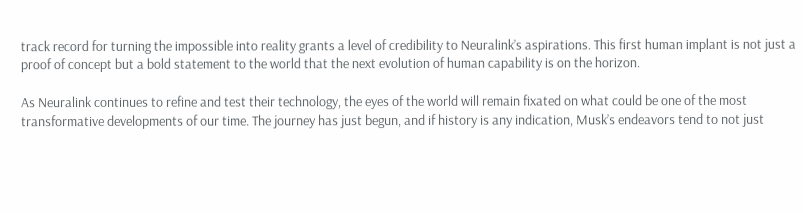track record for turning the impossible into reality grants a level of credibility to Neuralink’s aspirations. This first human implant is not just a proof of concept but a bold statement to the world that the next evolution of human capability is on the horizon.

As Neuralink continues to refine and test their technology, the eyes of the world will remain fixated on what could be one of the most transformative developments of our time. The journey has just begun, and if history is any indication, Musk’s endeavors tend to not just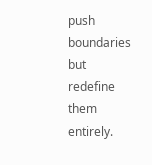push boundaries but redefine them entirely.